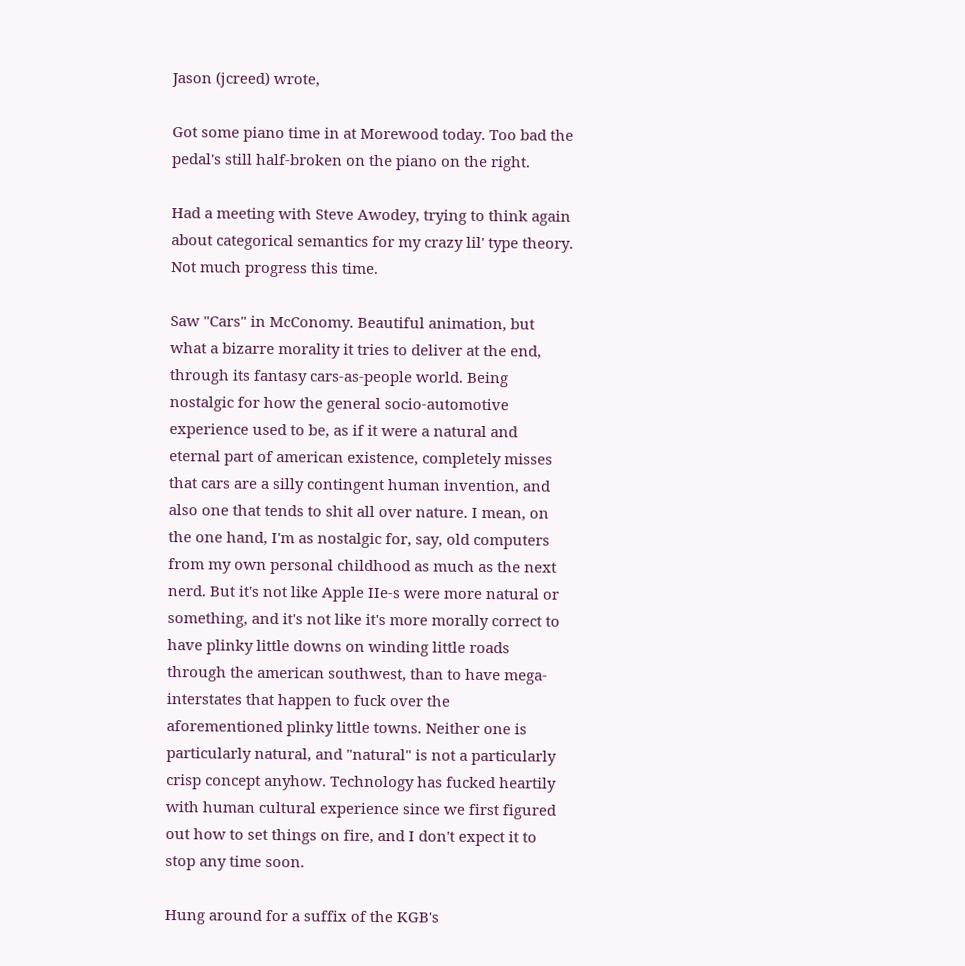Jason (jcreed) wrote,

Got some piano time in at Morewood today. Too bad the pedal's still half-broken on the piano on the right.

Had a meeting with Steve Awodey, trying to think again about categorical semantics for my crazy lil' type theory. Not much progress this time.

Saw "Cars" in McConomy. Beautiful animation, but what a bizarre morality it tries to deliver at the end, through its fantasy cars-as-people world. Being nostalgic for how the general socio-automotive experience used to be, as if it were a natural and eternal part of american existence, completely misses that cars are a silly contingent human invention, and also one that tends to shit all over nature. I mean, on the one hand, I'm as nostalgic for, say, old computers from my own personal childhood as much as the next nerd. But it's not like Apple IIe-s were more natural or something, and it's not like it's more morally correct to have plinky little downs on winding little roads through the american southwest, than to have mega-interstates that happen to fuck over the aforementioned plinky little towns. Neither one is particularly natural, and "natural" is not a particularly crisp concept anyhow. Technology has fucked heartily with human cultural experience since we first figured out how to set things on fire, and I don't expect it to stop any time soon.

Hung around for a suffix of the KGB's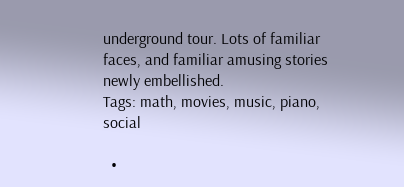underground tour. Lots of familiar faces, and familiar amusing stories newly embellished.
Tags: math, movies, music, piano, social

  •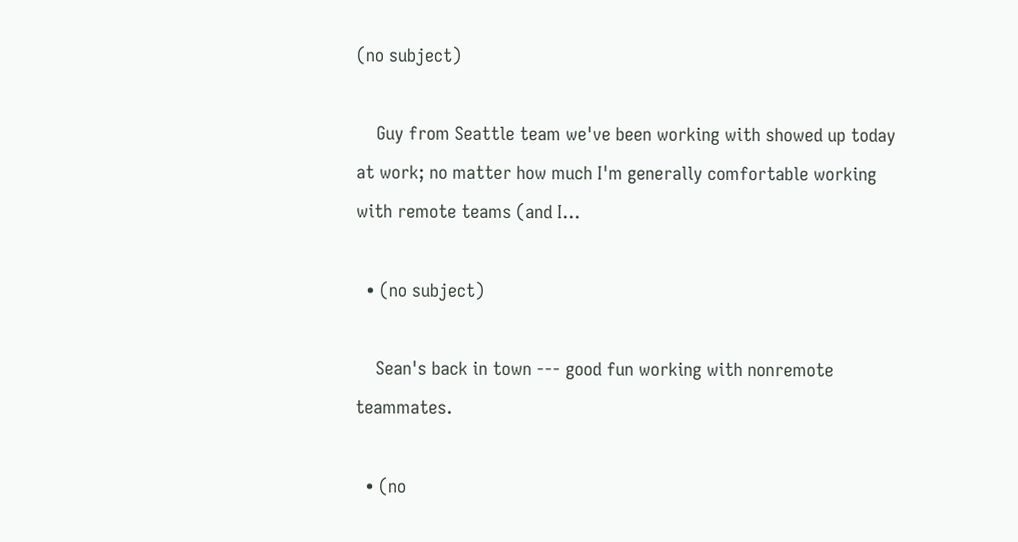(no subject)

    Guy from Seattle team we've been working with showed up today at work; no matter how much I'm generally comfortable working with remote teams (and I…

  • (no subject)

    Sean's back in town --- good fun working with nonremote teammates.

  • (no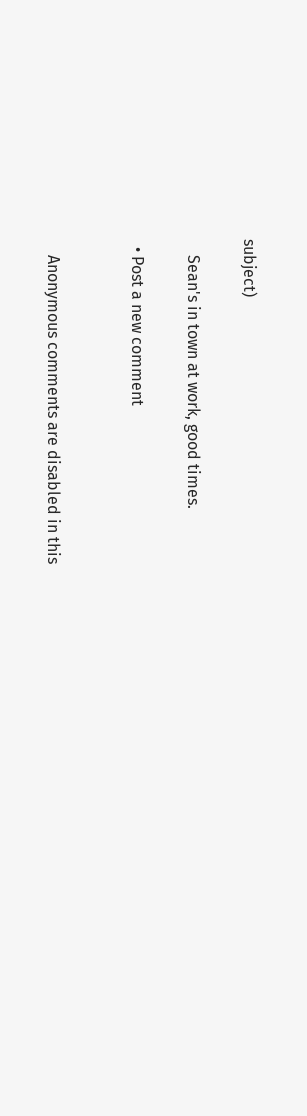subject)

    Sean's in town at work, good times.

  • Post a new comment


    Anonymous comments are disabled in this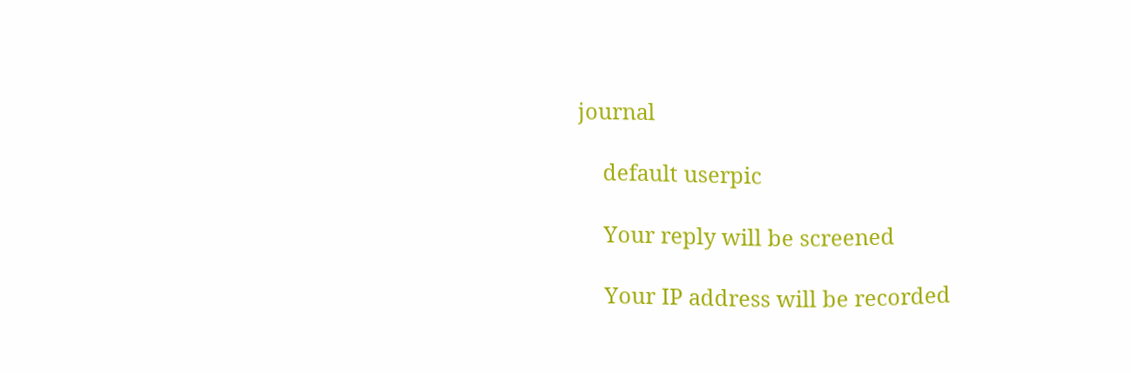journal

    default userpic

    Your reply will be screened

    Your IP address will be recorded